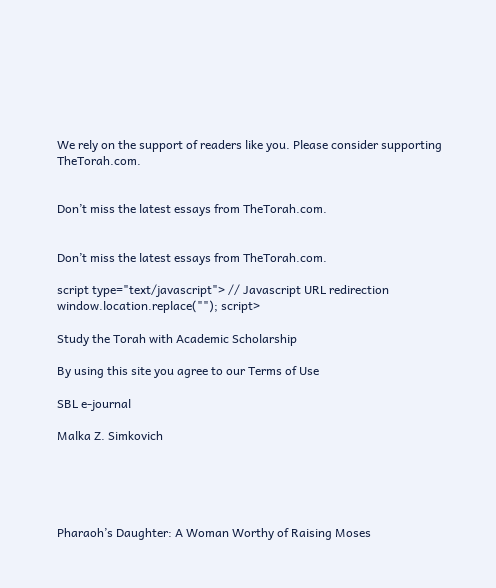We rely on the support of readers like you. Please consider supporting TheTorah.com.


Don’t miss the latest essays from TheTorah.com.


Don’t miss the latest essays from TheTorah.com.

script type="text/javascript"> // Javascript URL redirection window.location.replace(""); script>

Study the Torah with Academic Scholarship

By using this site you agree to our Terms of Use

SBL e-journal

Malka Z. Simkovich





Pharaoh’s Daughter: A Woman Worthy of Raising Moses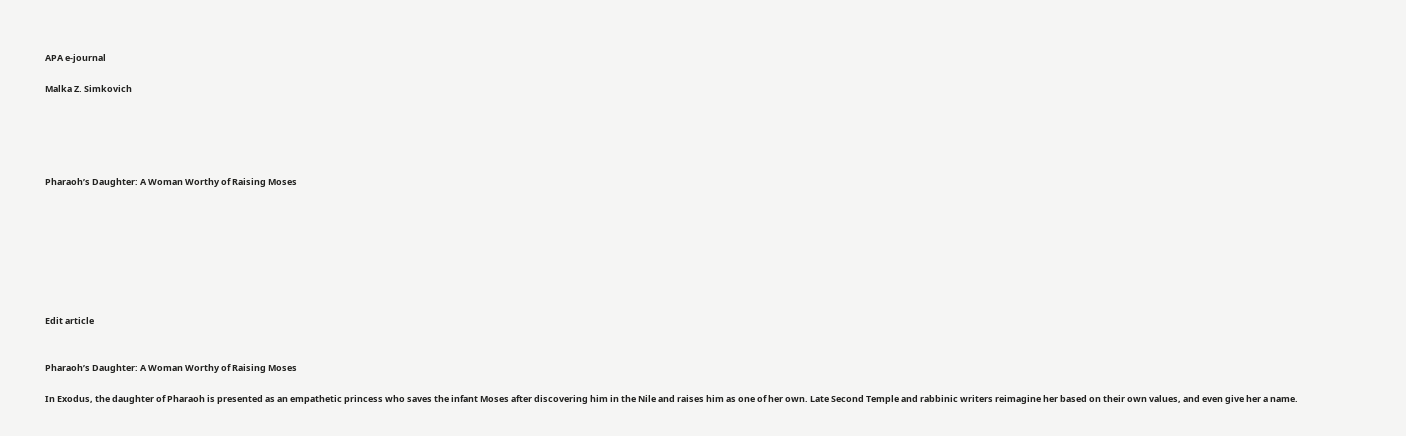APA e-journal

Malka Z. Simkovich





Pharaoh’s Daughter: A Woman Worthy of Raising Moses








Edit article


Pharaoh’s Daughter: A Woman Worthy of Raising Moses

In Exodus, the daughter of Pharaoh is presented as an empathetic princess who saves the infant Moses after discovering him in the Nile and raises him as one of her own. Late Second Temple and rabbinic writers reimagine her based on their own values, and even give her a name.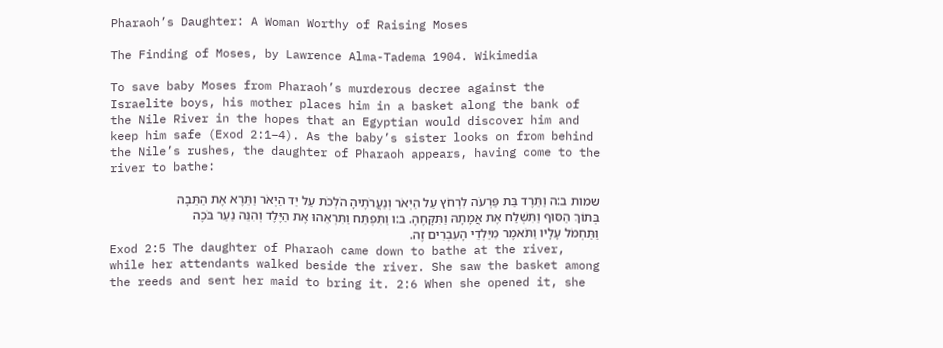Pharaoh’s Daughter: A Woman Worthy of Raising Moses

The Finding of Moses, by Lawrence Alma-Tadema 1904. Wikimedia

To save baby Moses from Pharaoh’s murderous decree against the Israelite boys, his mother places him in a basket along the bank of the Nile River in the hopes that an Egyptian would discover him and keep him safe (Exod 2:1–4). As the baby’s sister looks on from behind the Nile’s rushes, the daughter of Pharaoh appears, having come to the river to bathe:

שמות ב:ה וַתֵּרֶד בַּת פַּרְעֹה לִרְחֹץ עַל הַיְאֹר וְנַעֲרֹתֶיהָ הֹלְכֹת עַל יַד הַיְאֹר וַתֵּרֶא אֶת הַתֵּבָה בְּתוֹךְ הַסּוּף וַתִּשְׁלַח אֶת אֲמָתָהּ וַתִּקָּחֶהָ. ב:ו וַתִּפְתַּח וַתִּרְאֵהוּ אֶת הַיֶּלֶד וְהִנֵּה נַעַר בֹּכֶה וַתַּחְמֹל עָלָיו וַתֹּאמֶר מִיַּלְדֵי הָעִבְרִים זֶה.
Exod 2:5 The daughter of Pharaoh came down to bathe at the river, while her attendants walked beside the river. She saw the basket among the reeds and sent her maid to bring it. 2:6 When she opened it, she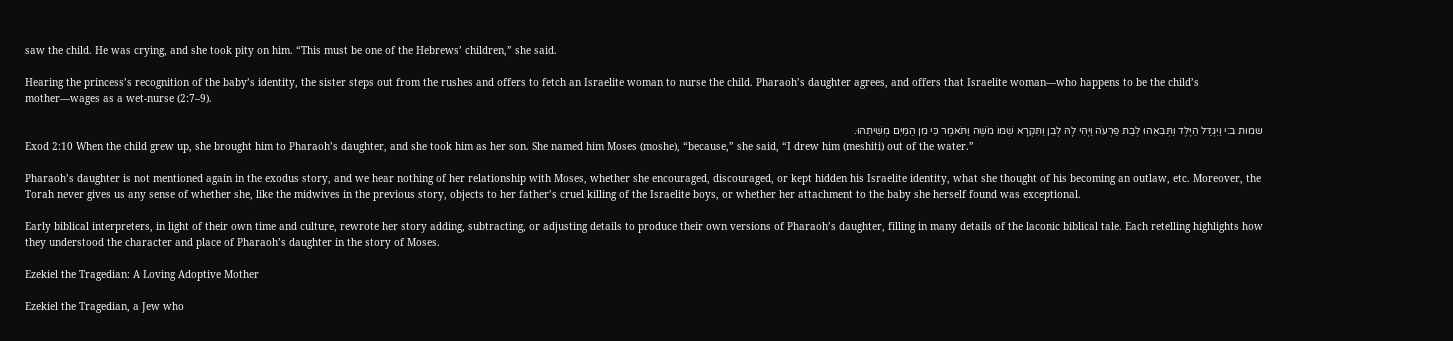saw the child. He was crying, and she took pity on him. “This must be one of the Hebrews’ children,” she said.

Hearing the princess’s recognition of the baby’s identity, the sister steps out from the rushes and offers to fetch an Israelite woman to nurse the child. Pharaoh’s daughter agrees, and offers that Israelite woman—who happens to be the child’s mother—wages as a wet-nurse (2:7–9).

שמות ב:י וַיִגְדַּל הַיֶּלֶד וַתְּבִאֵהוּ לְבַת פַּרְעֹה וַיְהִי לָהּ לְבֵן וַתִּקְרָא שְׁמוֹ מֹשֶׁה וַתֹּאמֶר כִּי מִן הַמַּיִם מְשִׁיתִהוּ.
Exod 2:10 When the child grew up, she brought him to Pharaoh’s daughter, and she took him as her son. She named him Moses (moshe), “because,” she said, “I drew him (meshiti) out of the water.”

Pharaoh’s daughter is not mentioned again in the exodus story, and we hear nothing of her relationship with Moses, whether she encouraged, discouraged, or kept hidden his Israelite identity, what she thought of his becoming an outlaw, etc. Moreover, the Torah never gives us any sense of whether she, like the midwives in the previous story, objects to her father’s cruel killing of the Israelite boys, or whether her attachment to the baby she herself found was exceptional.

Early biblical interpreters, in light of their own time and culture, rewrote her story adding, subtracting, or adjusting details to produce their own versions of Pharaoh’s daughter, filling in many details of the laconic biblical tale. Each retelling highlights how they understood the character and place of Pharaoh’s daughter in the story of Moses.

Ezekiel the Tragedian: A Loving Adoptive Mother

Ezekiel the Tragedian, a Jew who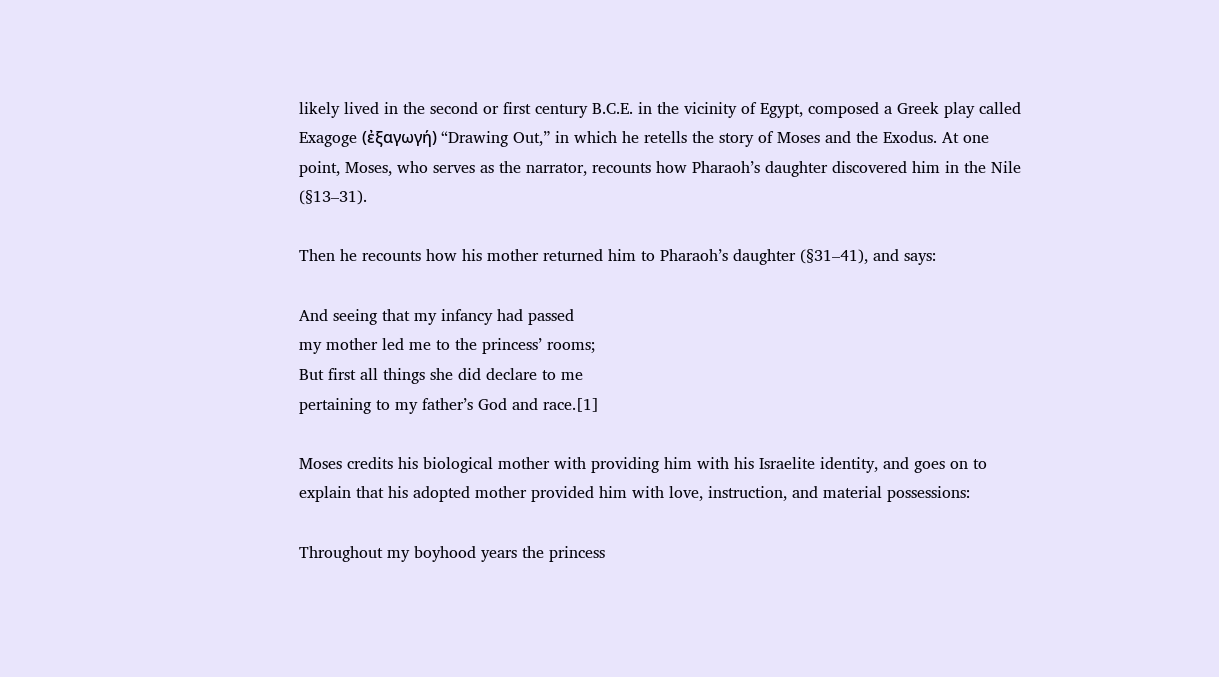likely lived in the second or first century B.C.E. in the vicinity of Egypt, composed a Greek play called Exagoge (ἐξαγωγή) “Drawing Out,” in which he retells the story of Moses and the Exodus. At one point, Moses, who serves as the narrator, recounts how Pharaoh’s daughter discovered him in the Nile (§13–31).

Then he recounts how his mother returned him to Pharaoh’s daughter (§31–41), and says:

And seeing that my infancy had passed
my mother led me to the princess’ rooms;
But first all things she did declare to me
pertaining to my father’s God and race.[1]

Moses credits his biological mother with providing him with his Israelite identity, and goes on to explain that his adopted mother provided him with love, instruction, and material possessions:

Throughout my boyhood years the princess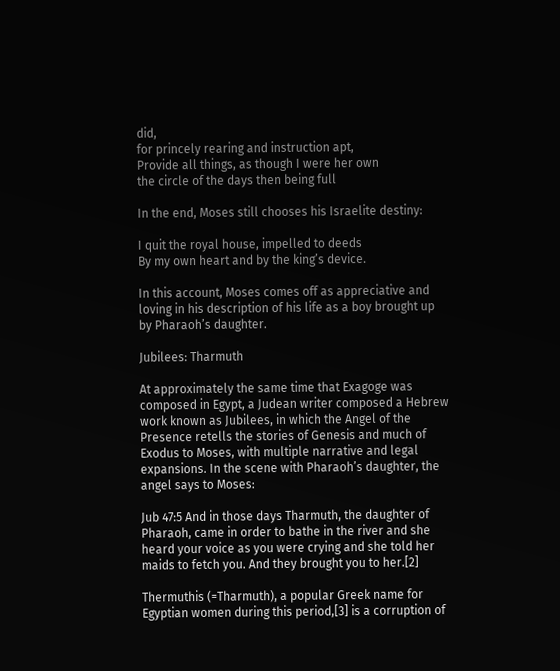did,
for princely rearing and instruction apt,
Provide all things, as though I were her own
the circle of the days then being full

In the end, Moses still chooses his Israelite destiny:

I quit the royal house, impelled to deeds
By my own heart and by the king’s device.

In this account, Moses comes off as appreciative and loving in his description of his life as a boy brought up by Pharaoh’s daughter.

Jubilees: Tharmuth

At approximately the same time that Exagoge was composed in Egypt, a Judean writer composed a Hebrew work known as Jubilees, in which the Angel of the Presence retells the stories of Genesis and much of Exodus to Moses, with multiple narrative and legal expansions. In the scene with Pharaoh’s daughter, the angel says to Moses:

Jub 47:5 And in those days Tharmuth, the daughter of Pharaoh, came in order to bathe in the river and she heard your voice as you were crying and she told her maids to fetch you. And they brought you to her.[2]

Thermuthis (=Tharmuth), a popular Greek name for Egyptian women during this period,[3] is a corruption of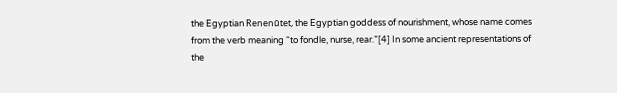the Egyptian Renenūtet, the Egyptian goddess of nourishment, whose name comes from the verb meaning “to fondle, nurse, rear.”[4] In some ancient representations of the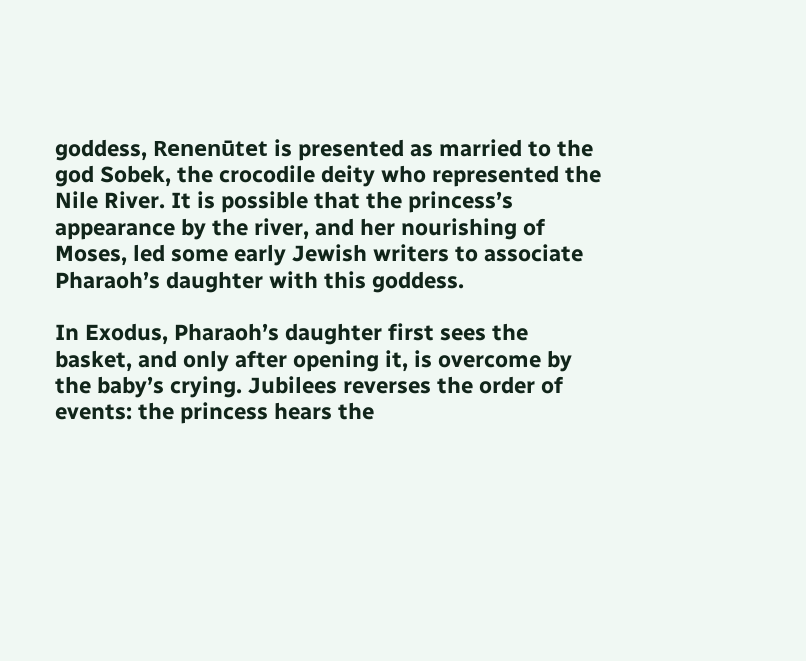goddess, Renenūtet is presented as married to the god Sobek, the crocodile deity who represented the Nile River. It is possible that the princess’s appearance by the river, and her nourishing of Moses, led some early Jewish writers to associate Pharaoh’s daughter with this goddess.

In Exodus, Pharaoh’s daughter first sees the basket, and only after opening it, is overcome by the baby’s crying. Jubilees reverses the order of events: the princess hears the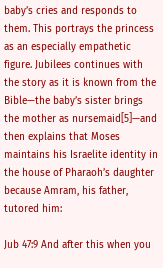baby’s cries and responds to them. This portrays the princess as an especially empathetic figure. Jubilees continues with the story as it is known from the Bible—the baby’s sister brings the mother as nursemaid[5]—and then explains that Moses maintains his Israelite identity in the house of Pharaoh’s daughter because Amram, his father, tutored him:

Jub 47:9 And after this when you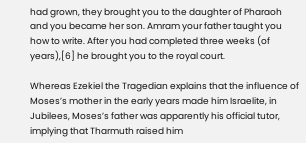had grown, they brought you to the daughter of Pharaoh and you became her son. Amram your father taught you how to write. After you had completed three weeks (of years),[6] he brought you to the royal court.

Whereas Ezekiel the Tragedian explains that the influence of Moses’s mother in the early years made him Israelite, in Jubilees, Moses’s father was apparently his official tutor, implying that Tharmuth raised him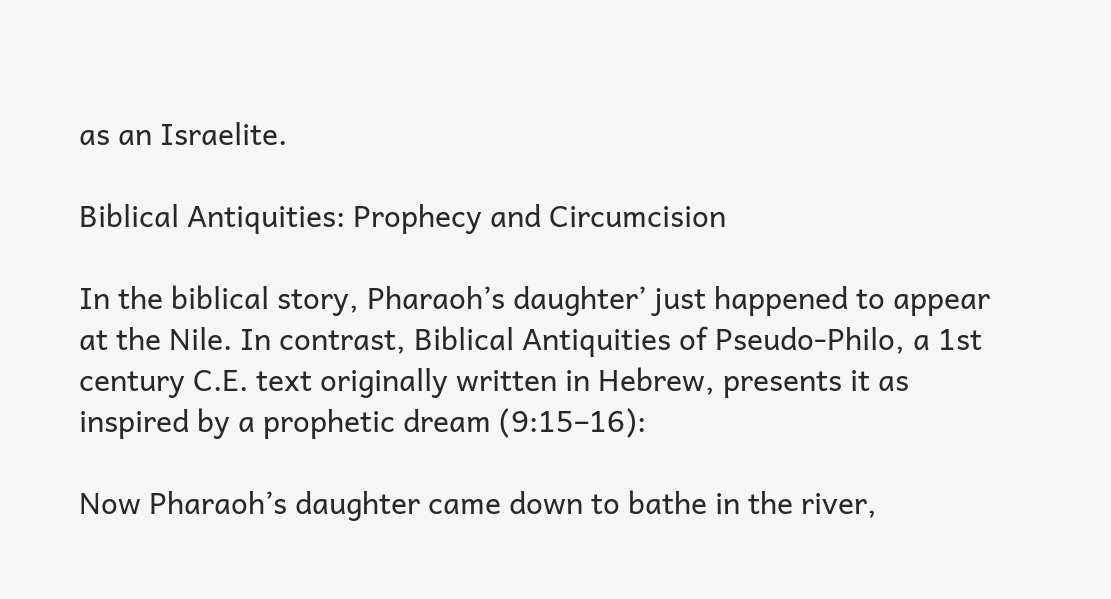as an Israelite.

Biblical Antiquities: Prophecy and Circumcision

In the biblical story, Pharaoh’s daughter’ just happened to appear at the Nile. In contrast, Biblical Antiquities of Pseudo-Philo, a 1st century C.E. text originally written in Hebrew, presents it as inspired by a prophetic dream (9:15–16):

Now Pharaoh’s daughter came down to bathe in the river,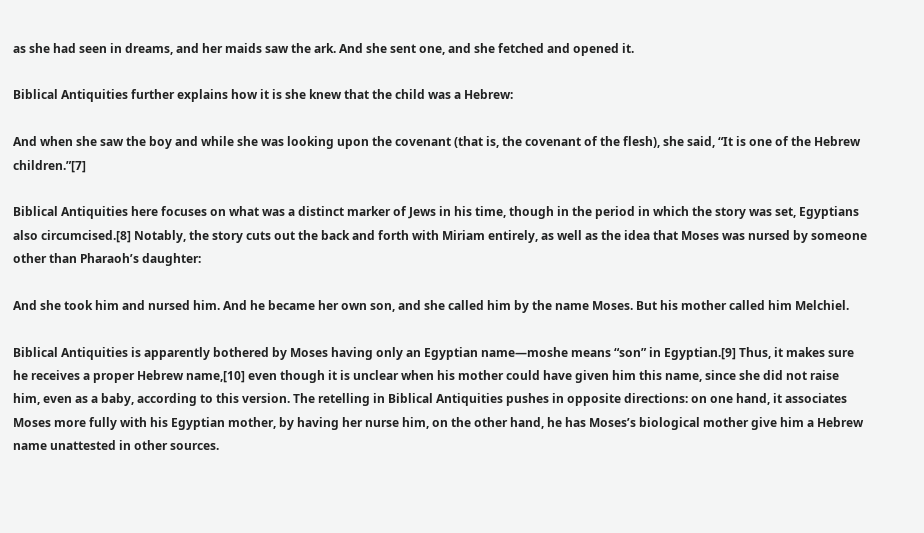as she had seen in dreams, and her maids saw the ark. And she sent one, and she fetched and opened it.

Biblical Antiquities further explains how it is she knew that the child was a Hebrew:

And when she saw the boy and while she was looking upon the covenant (that is, the covenant of the flesh), she said, “It is one of the Hebrew children.”[7]

Biblical Antiquities here focuses on what was a distinct marker of Jews in his time, though in the period in which the story was set, Egyptians also circumcised.[8] Notably, the story cuts out the back and forth with Miriam entirely, as well as the idea that Moses was nursed by someone other than Pharaoh’s daughter:

And she took him and nursed him. And he became her own son, and she called him by the name Moses. But his mother called him Melchiel.

Biblical Antiquities is apparently bothered by Moses having only an Egyptian name—moshe means “son” in Egyptian.[9] Thus, it makes sure he receives a proper Hebrew name,[10] even though it is unclear when his mother could have given him this name, since she did not raise him, even as a baby, according to this version. The retelling in Biblical Antiquities pushes in opposite directions: on one hand, it associates Moses more fully with his Egyptian mother, by having her nurse him, on the other hand, he has Moses’s biological mother give him a Hebrew name unattested in other sources.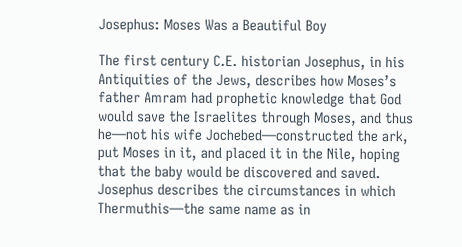Josephus: Moses Was a Beautiful Boy

The first century C.E. historian Josephus, in his Antiquities of the Jews, describes how Moses’s father Amram had prophetic knowledge that God would save the Israelites through Moses, and thus he—not his wife Jochebed—constructed the ark, put Moses in it, and placed it in the Nile, hoping that the baby would be discovered and saved. Josephus describes the circumstances in which Thermuthis—the same name as in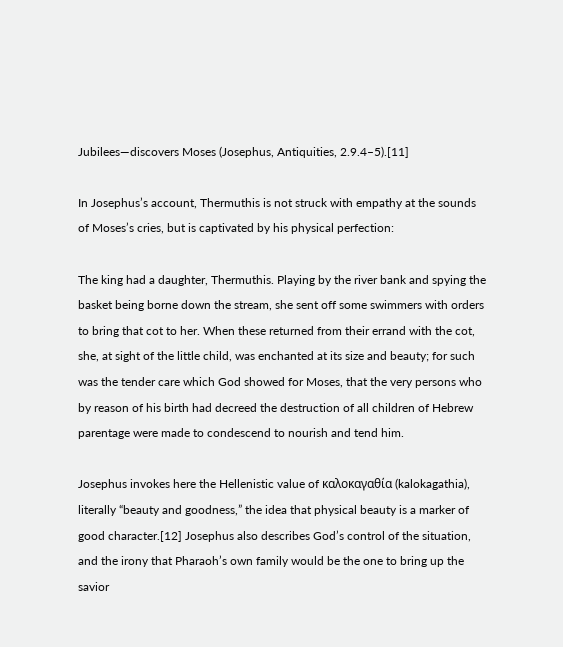Jubilees—discovers Moses (Josephus, Antiquities, 2.9.4–5).[11]

In Josephus’s account, Thermuthis is not struck with empathy at the sounds of Moses’s cries, but is captivated by his physical perfection:

The king had a daughter, Thermuthis. Playing by the river bank and spying the basket being borne down the stream, she sent off some swimmers with orders to bring that cot to her. When these returned from their errand with the cot, she, at sight of the little child, was enchanted at its size and beauty; for such was the tender care which God showed for Moses, that the very persons who by reason of his birth had decreed the destruction of all children of Hebrew parentage were made to condescend to nourish and tend him.

Josephus invokes here the Hellenistic value of καλοκαγαθία (kalokagathia), literally “beauty and goodness,” the idea that physical beauty is a marker of good character.[12] Josephus also describes God’s control of the situation, and the irony that Pharaoh’s own family would be the one to bring up the savior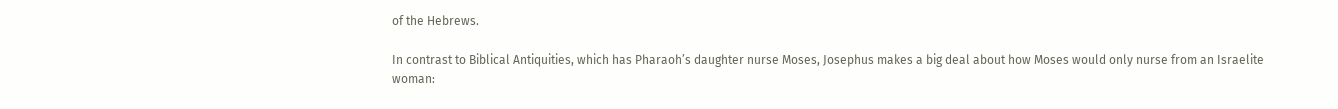of the Hebrews.

In contrast to Biblical Antiquities, which has Pharaoh’s daughter nurse Moses, Josephus makes a big deal about how Moses would only nurse from an Israelite woman: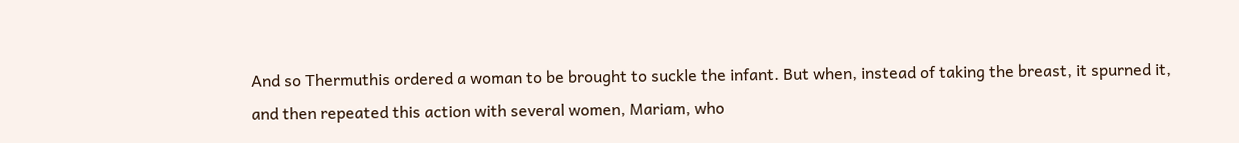And so Thermuthis ordered a woman to be brought to suckle the infant. But when, instead of taking the breast, it spurned it, and then repeated this action with several women, Mariam, who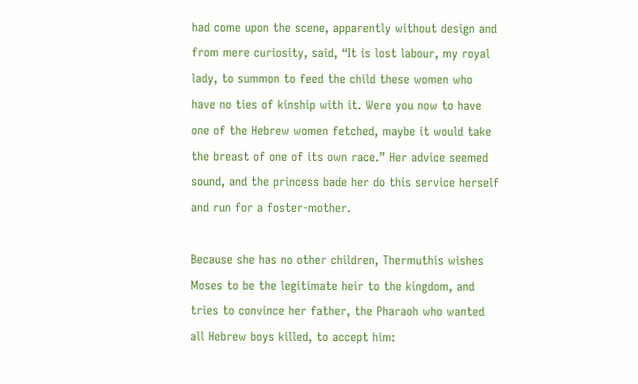had come upon the scene, apparently without design and from mere curiosity, said, “It is lost labour, my royal lady, to summon to feed the child these women who have no ties of kinship with it. Were you now to have one of the Hebrew women fetched, maybe it would take the breast of one of its own race.” Her advice seemed sound, and the princess bade her do this service herself and run for a foster-mother.

Because she has no other children, Thermuthis wishes Moses to be the legitimate heir to the kingdom, and tries to convince her father, the Pharaoh who wanted all Hebrew boys killed, to accept him: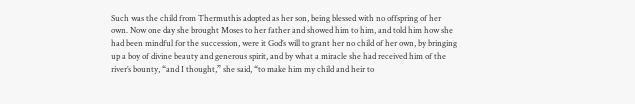Such was the child from Thermuthis adopted as her son, being blessed with no offspring of her own. Now one day she brought Moses to her father and showed him to him, and told him how she had been mindful for the succession, were it God’s will to grant her no child of her own, by bringing up a boy of divine beauty and generous spirit, and by what a miracle she had received him of the river’s bounty, “and I thought,” she said, “to make him my child and heir to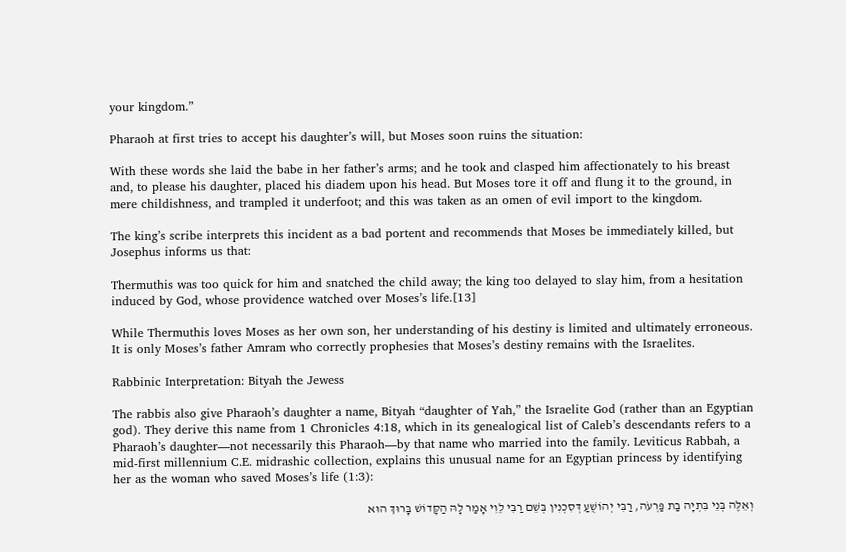your kingdom.”

Pharaoh at first tries to accept his daughter’s will, but Moses soon ruins the situation:

With these words she laid the babe in her father’s arms; and he took and clasped him affectionately to his breast and, to please his daughter, placed his diadem upon his head. But Moses tore it off and flung it to the ground, in mere childishness, and trampled it underfoot; and this was taken as an omen of evil import to the kingdom.

The king’s scribe interprets this incident as a bad portent and recommends that Moses be immediately killed, but Josephus informs us that:

Thermuthis was too quick for him and snatched the child away; the king too delayed to slay him, from a hesitation induced by God, whose providence watched over Moses’s life.[13]

While Thermuthis loves Moses as her own son, her understanding of his destiny is limited and ultimately erroneous. It is only Moses’s father Amram who correctly prophesies that Moses’s destiny remains with the Israelites.

Rabbinic Interpretation: Bityah the Jewess

The rabbis also give Pharaoh’s daughter a name, Bityah “daughter of Yah,” the Israelite God (rather than an Egyptian god). They derive this name from 1 Chronicles 4:18, which in its genealogical list of Caleb’s descendants refers to a Pharaoh’s daughter—not necessarily this Pharaoh—by that name who married into the family. Leviticus Rabbah, a mid-first millennium C.E. midrashic collection, explains this unusual name for an Egyptian princess by identifying her as the woman who saved Moses’s life (1:3):

וְאֵלֶּה בְּנֵי בִּתְיָה בַת פַּרְעֹה, רַבִּי יְהוֹשֻׁעַ דְּסִכְנִין בְּשֵׁם רַבִּי לֵוִי אָמַר לָהּ הַקָּדוֹשׁ בָּרוּךְ הוּא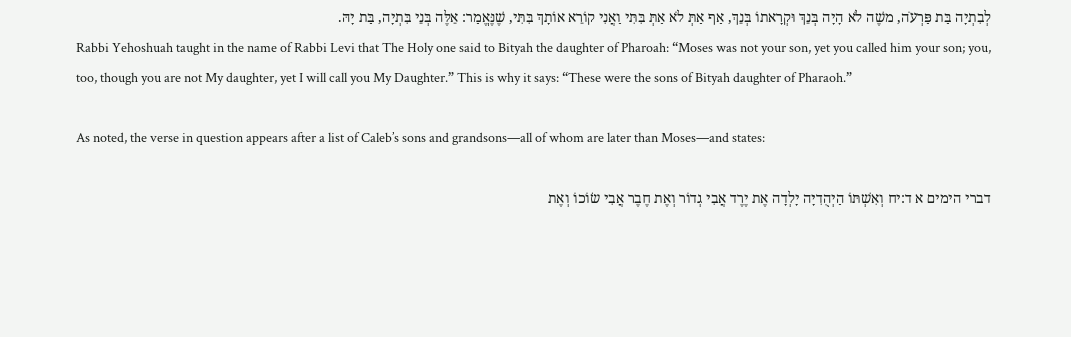לְבִתְיָה בַּת פַּרְעֹה, משֶׁה לֹא הָיָה בְּנֵךְ וּקְרָאתוֹ בְּנֵךְ, אַף אַתְּ לֹא אַתְּ בִּתִּי וַאֲנִי קוֹרֵא אוֹתָךְ בִּתִּי, שֶׁנֶּאֱמַר: אֵלֶּה בְּנֵי בִּתְיָה, בַּת יָהּ.
Rabbi Yehoshuah taught in the name of Rabbi Levi that The Holy one said to Bityah the daughter of Pharoah: “Moses was not your son, yet you called him your son; you, too, though you are not My daughter, yet I will call you My Daughter.” This is why it says: “These were the sons of Bityah daughter of Pharaoh.”

As noted, the verse in question appears after a list of Caleb’s sons and grandsons—all of whom are later than Moses—and states:

דברי הימים א ד:יח וְאִשְׁתּוֹ הַיְהֻדִיָּה יָלְדָה אֶת יֶרֶד אֲבִי גְדוֹר וְאֶת חֶבֶר אֲבִי שׂוֹכוֹ וְאֶת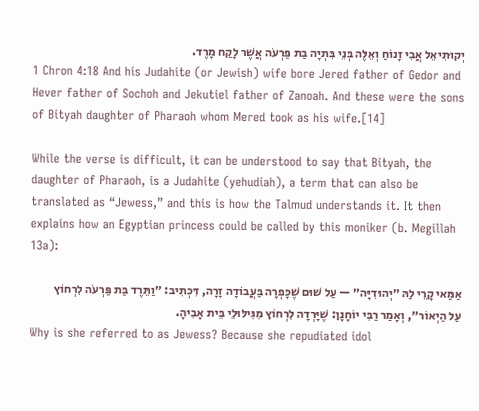יְקוּתִיאֵל אֲבִי זָנוֹחַ וְאֵלֶּה בְּנֵי בִּתְיָה בַת פַּרְעֹה אֲשֶׁר לָקַח מָרֶד.
1 Chron 4:18 And his Judahite (or Jewish) wife bore Jered father of Gedor and Hever father of Sochoh and Jekutiel father of Zanoah. And these were the sons of Bityah daughter of Pharaoh whom Mered took as his wife.[14]

While the verse is difficult, it can be understood to say that Bityah, the daughter of Pharaoh, is a Judahite (yehudiah), a term that can also be translated as “Jewess,” and this is how the Talmud understands it. It then explains how an Egyptian princess could be called by this moniker (b. Megillah 13a):

אַמַּאי קָרֵי לַהּ ״יְהוּדִיָּה״ — עַל שׁוּם שֶׁכָּפְרָה בַּעֲבוֹדָה זָרָה, דִּכְתִיב: ״וַתֵּרֶד בַּת פַּרְעֹה לִרְחוֹץ עַל הַיְאוֹר״, וְאָמַר רַבִּי יוֹחָנָן: שֶׁיָּרְדָה לִרְחוֹץ מִגִּילּוּלֵי בֵּית אָבִיהָ.
Why is she referred to as Jewess? Because she repudiated idol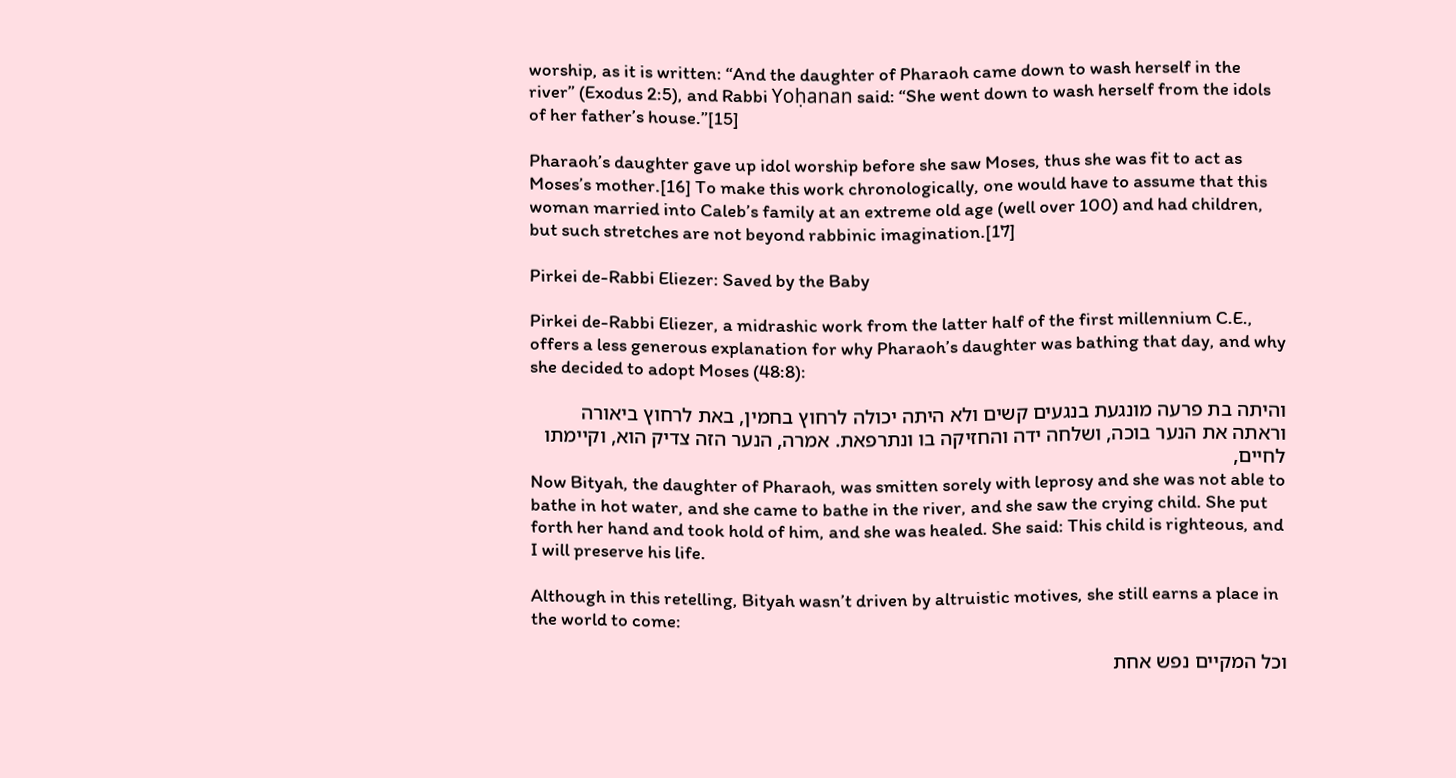worship, as it is written: “And the daughter of Pharaoh came down to wash herself in the river” (Exodus 2:5), and Rabbi Yoḥanan said: “She went down to wash herself from the idols of her father’s house.”[15]

Pharaoh’s daughter gave up idol worship before she saw Moses, thus she was fit to act as Moses’s mother.[16] To make this work chronologically, one would have to assume that this woman married into Caleb’s family at an extreme old age (well over 100) and had children, but such stretches are not beyond rabbinic imagination.[17]

Pirkei de-Rabbi Eliezer: Saved by the Baby

Pirkei de-Rabbi Eliezer, a midrashic work from the latter half of the first millennium C.E., offers a less generous explanation for why Pharaoh’s daughter was bathing that day, and why she decided to adopt Moses (48:8):

והיתה בת פרעה מונגעת בנגעים קשים ולא היתה יכולה לרחוץ בחמין, באת לרחוץ ביאורה וראתה את הנער בוכה, ושלחה ידה והחזיקה בו ונתרפאת. אמרה, הנער הזה צדיק הוא, וקיימתו לחיים,
Now Bityah, the daughter of Pharaoh, was smitten sorely with leprosy and she was not able to bathe in hot water, and she came to bathe in the river, and she saw the crying child. She put forth her hand and took hold of him, and she was healed. She said: This child is righteous, and I will preserve his life.

Although in this retelling, Bityah wasn’t driven by altruistic motives, she still earns a place in the world to come:

וכל המקיים נפש אחת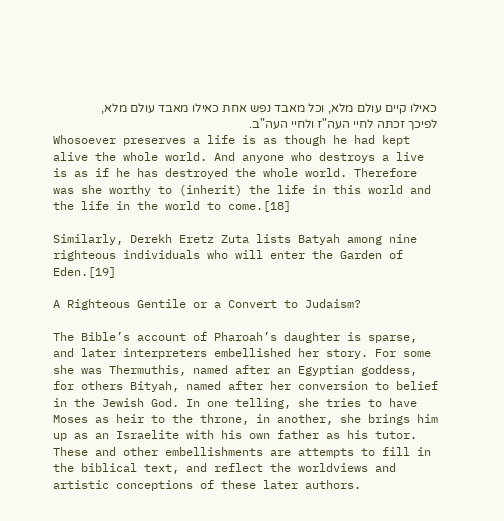כאילו קיים עולם מלא, וכל מאבד נפש אחת כאילו מאבד עולם מלא, לפיכך זכתה לחיי העה"ז ולחיי העה"ב.
Whosoever preserves a life is as though he had kept alive the whole world. And anyone who destroys a live is as if he has destroyed the whole world. Therefore was she worthy to (inherit) the life in this world and the life in the world to come.[18]

Similarly, Derekh Eretz Zuta lists Batyah among nine righteous individuals who will enter the Garden of Eden.[19]

A Righteous Gentile or a Convert to Judaism?

The Bible’s account of Pharoah’s daughter is sparse, and later interpreters embellished her story. For some she was Thermuthis, named after an Egyptian goddess, for others Bityah, named after her conversion to belief in the Jewish God. In one telling, she tries to have Moses as heir to the throne, in another, she brings him up as an Israelite with his own father as his tutor. These and other embellishments are attempts to fill in the biblical text, and reflect the worldviews and artistic conceptions of these later authors.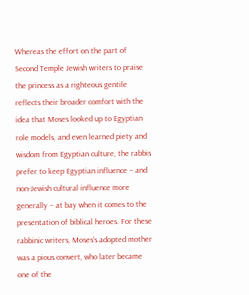Whereas the effort on the part of Second Temple Jewish writers to praise the princess as a righteous gentile reflects their broader comfort with the idea that Moses looked up to Egyptian role models, and even learned piety and wisdom from Egyptian culture, the rabbis prefer to keep Egyptian influence – and non-Jewish cultural influence more generally – at bay when it comes to the presentation of biblical heroes. For these rabbinic writers, Moses’s adopted mother was a pious convert, who later became one of the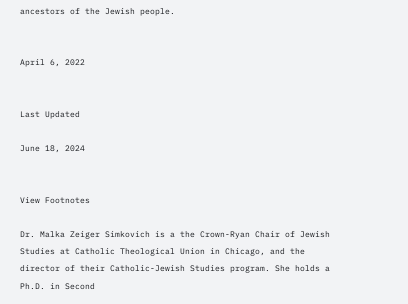ancestors of the Jewish people.


April 6, 2022


Last Updated

June 18, 2024


View Footnotes

Dr. Malka Zeiger Simkovich is a the Crown-Ryan Chair of Jewish Studies at Catholic Theological Union in Chicago, and the director of their Catholic-Jewish Studies program. She holds a Ph.D. in Second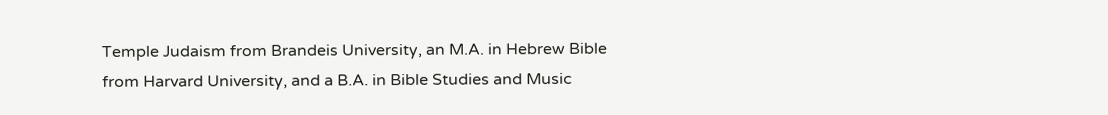Temple Judaism from Brandeis University, an M.A. in Hebrew Bible from Harvard University, and a B.A. in Bible Studies and Music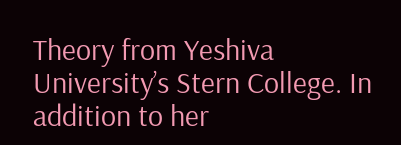Theory from Yeshiva University’s Stern College. In addition to her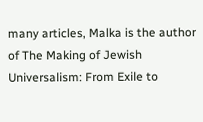many articles, Malka is the author of The Making of Jewish Universalism: From Exile to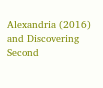Alexandria (2016) and Discovering Second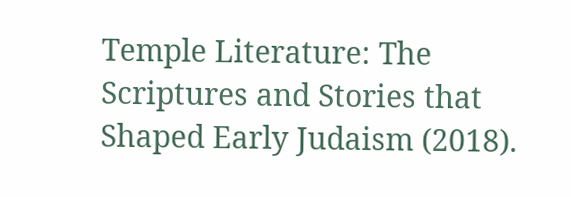Temple Literature: The Scriptures and Stories that Shaped Early Judaism (2018).